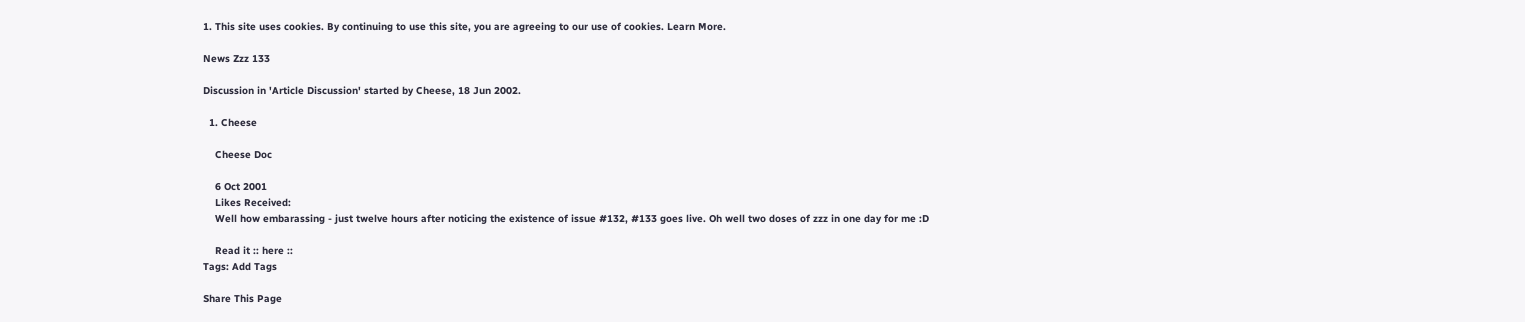1. This site uses cookies. By continuing to use this site, you are agreeing to our use of cookies. Learn More.

News Zzz 133

Discussion in 'Article Discussion' started by Cheese, 18 Jun 2002.

  1. Cheese

    Cheese Doc

    6 Oct 2001
    Likes Received:
    Well how embarassing - just twelve hours after noticing the existence of issue #132, #133 goes live. Oh well two doses of zzz in one day for me :D

    Read it :: here ::
Tags: Add Tags

Share This Page